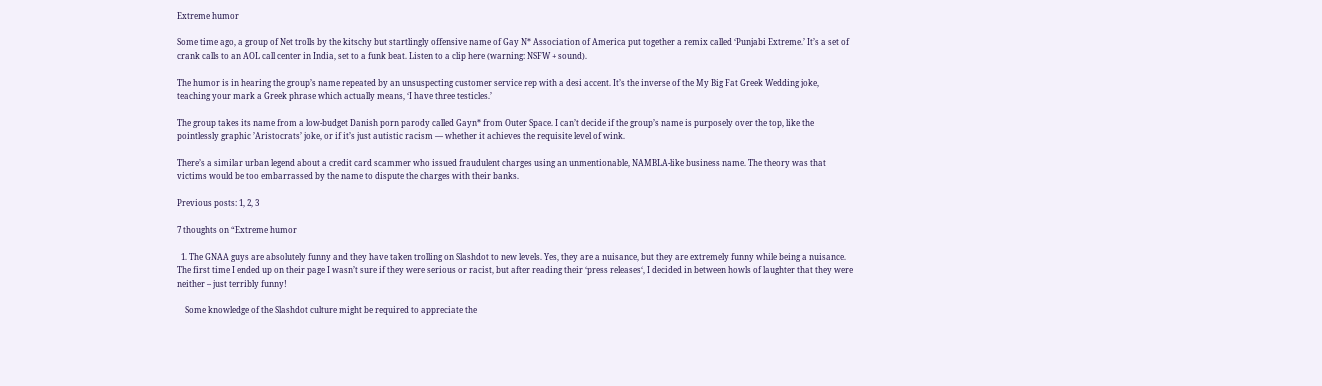Extreme humor

Some time ago, a group of Net trolls by the kitschy but startlingly offensive name of Gay N* Association of America put together a remix called ‘Punjabi Extreme.’ It’s a set of crank calls to an AOL call center in India, set to a funk beat. Listen to a clip here (warning: NSFW + sound).

The humor is in hearing the group’s name repeated by an unsuspecting customer service rep with a desi accent. It’s the inverse of the My Big Fat Greek Wedding joke, teaching your mark a Greek phrase which actually means, ‘I have three testicles.’

The group takes its name from a low-budget Danish porn parody called Gayn* from Outer Space. I can’t decide if the group’s name is purposely over the top, like the pointlessly graphic ’Aristocrats’ joke, or if it’s just autistic racism — whether it achieves the requisite level of wink.

There’s a similar urban legend about a credit card scammer who issued fraudulent charges using an unmentionable, NAMBLA-like business name. The theory was that victims would be too embarrassed by the name to dispute the charges with their banks.

Previous posts: 1, 2, 3

7 thoughts on “Extreme humor

  1. The GNAA guys are absolutely funny and they have taken trolling on Slashdot to new levels. Yes, they are a nuisance, but they are extremely funny while being a nuisance. The first time I ended up on their page I wasn’t sure if they were serious or racist, but after reading their ‘press releases‘, I decided in between howls of laughter that they were neither – just terribly funny!

    Some knowledge of the Slashdot culture might be required to appreciate the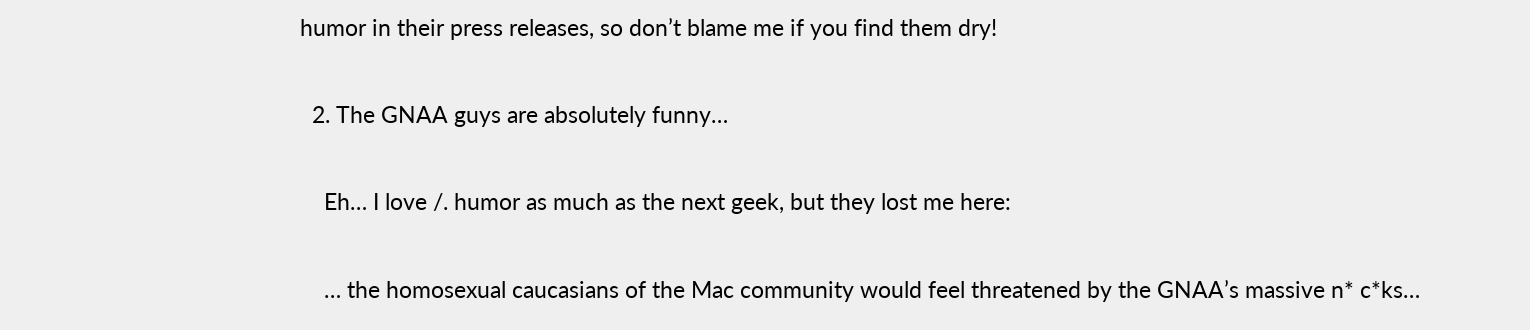humor in their press releases, so don’t blame me if you find them dry!

  2. The GNAA guys are absolutely funny…

    Eh… I love /. humor as much as the next geek, but they lost me here:

    … the homosexual caucasians of the Mac community would feel threatened by the GNAA’s massive n* c*ks…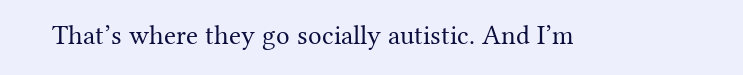That’s where they go socially autistic. And I’m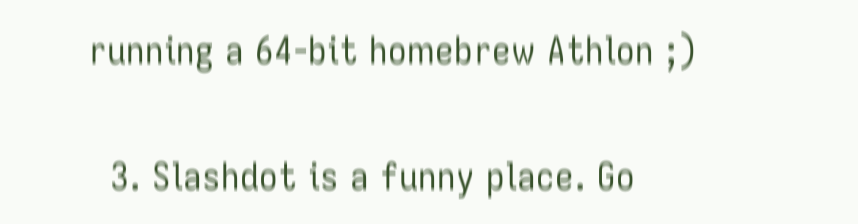running a 64-bit homebrew Athlon ;)

  3. Slashdot is a funny place. Go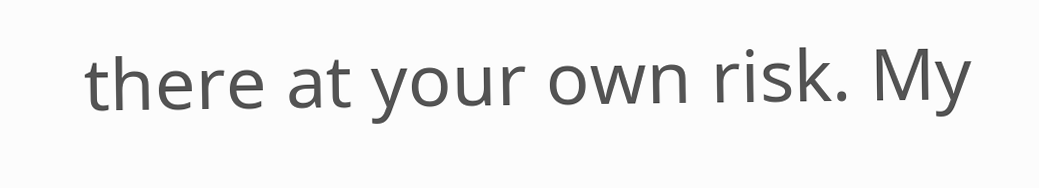there at your own risk. My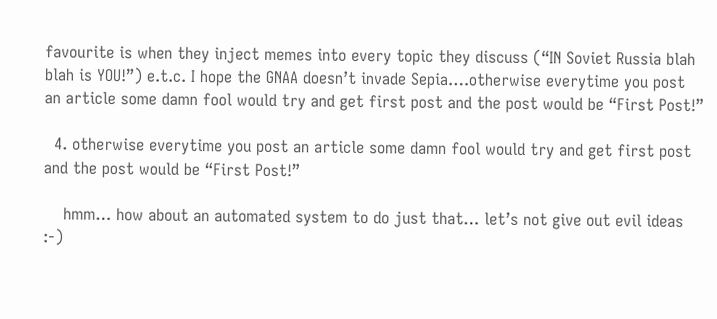favourite is when they inject memes into every topic they discuss (“IN Soviet Russia blah blah is YOU!”) e.t.c. I hope the GNAA doesn’t invade Sepia….otherwise everytime you post an article some damn fool would try and get first post and the post would be “First Post!”

  4. otherwise everytime you post an article some damn fool would try and get first post and the post would be “First Post!”

    hmm… how about an automated system to do just that… let’s not give out evil ideas :-)